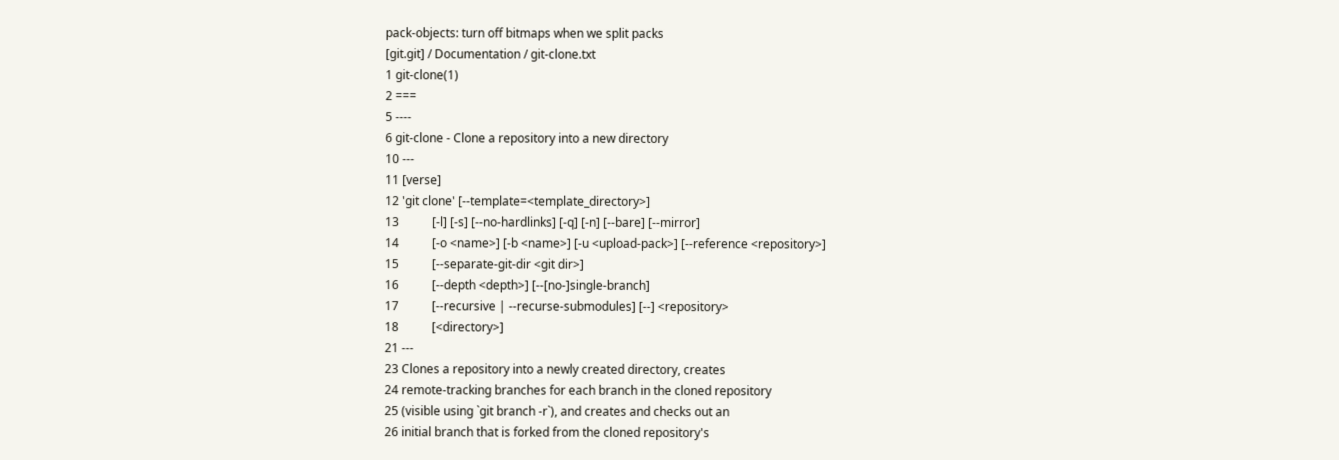pack-objects: turn off bitmaps when we split packs
[git.git] / Documentation / git-clone.txt
1 git-clone(1)
2 ===
5 ----
6 git-clone - Clone a repository into a new directory
10 ---
11 [verse]
12 'git clone' [--template=<template_directory>]
13           [-l] [-s] [--no-hardlinks] [-q] [-n] [--bare] [--mirror]
14           [-o <name>] [-b <name>] [-u <upload-pack>] [--reference <repository>]
15           [--separate-git-dir <git dir>]
16           [--depth <depth>] [--[no-]single-branch]
17           [--recursive | --recurse-submodules] [--] <repository>
18           [<directory>]
21 ---
23 Clones a repository into a newly created directory, creates
24 remote-tracking branches for each branch in the cloned repository
25 (visible using `git branch -r`), and creates and checks out an
26 initial branch that is forked from the cloned repository's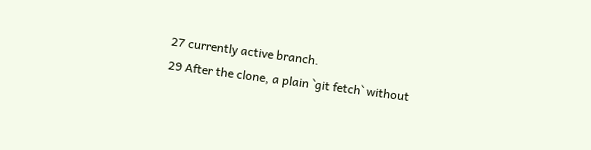27 currently active branch.
29 After the clone, a plain `git fetch` without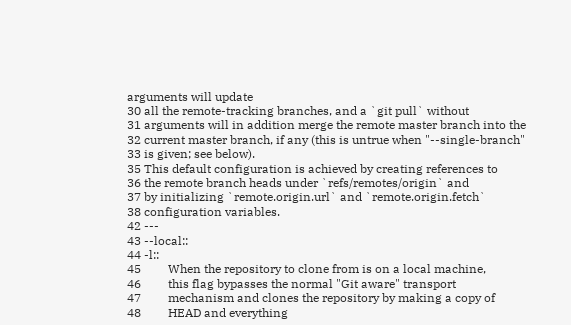arguments will update
30 all the remote-tracking branches, and a `git pull` without
31 arguments will in addition merge the remote master branch into the
32 current master branch, if any (this is untrue when "--single-branch"
33 is given; see below).
35 This default configuration is achieved by creating references to
36 the remote branch heads under `refs/remotes/origin` and
37 by initializing `remote.origin.url` and `remote.origin.fetch`
38 configuration variables.
42 ---
43 --local::
44 -l::
45         When the repository to clone from is on a local machine,
46         this flag bypasses the normal "Git aware" transport
47         mechanism and clones the repository by making a copy of
48         HEAD and everything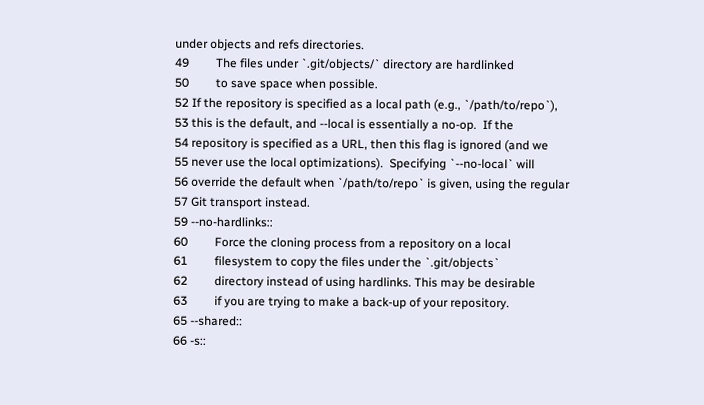under objects and refs directories.
49         The files under `.git/objects/` directory are hardlinked
50         to save space when possible.
52 If the repository is specified as a local path (e.g., `/path/to/repo`),
53 this is the default, and --local is essentially a no-op.  If the
54 repository is specified as a URL, then this flag is ignored (and we
55 never use the local optimizations).  Specifying `--no-local` will
56 override the default when `/path/to/repo` is given, using the regular
57 Git transport instead.
59 --no-hardlinks::
60         Force the cloning process from a repository on a local
61         filesystem to copy the files under the `.git/objects`
62         directory instead of using hardlinks. This may be desirable
63         if you are trying to make a back-up of your repository.
65 --shared::
66 -s::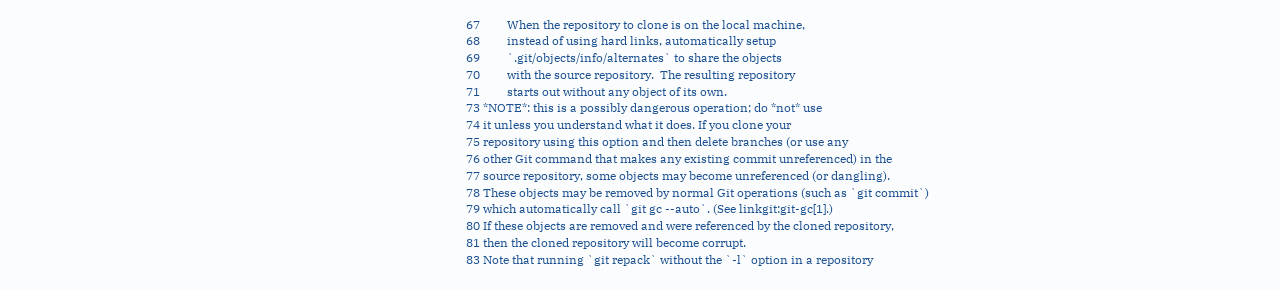67         When the repository to clone is on the local machine,
68         instead of using hard links, automatically setup
69         `.git/objects/info/alternates` to share the objects
70         with the source repository.  The resulting repository
71         starts out without any object of its own.
73 *NOTE*: this is a possibly dangerous operation; do *not* use
74 it unless you understand what it does. If you clone your
75 repository using this option and then delete branches (or use any
76 other Git command that makes any existing commit unreferenced) in the
77 source repository, some objects may become unreferenced (or dangling).
78 These objects may be removed by normal Git operations (such as `git commit`)
79 which automatically call `git gc --auto`. (See linkgit:git-gc[1].)
80 If these objects are removed and were referenced by the cloned repository,
81 then the cloned repository will become corrupt.
83 Note that running `git repack` without the `-l` option in a repository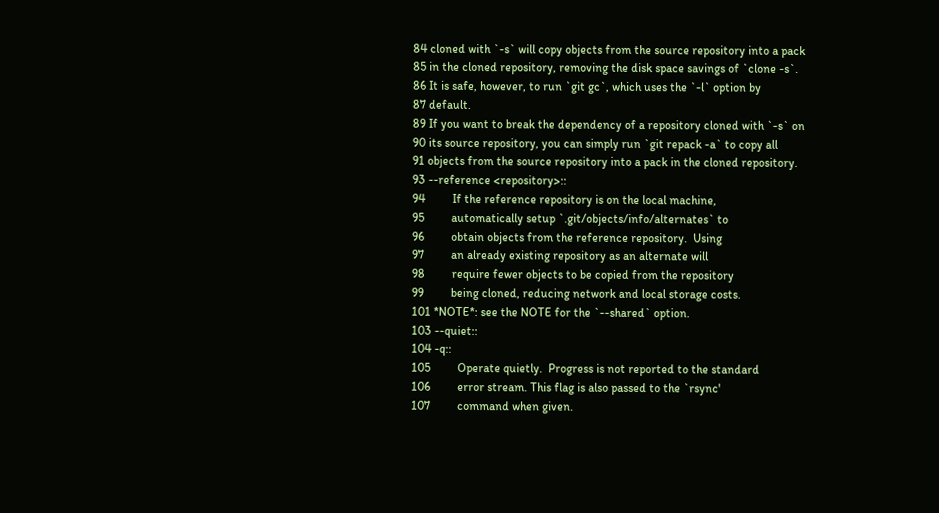84 cloned with `-s` will copy objects from the source repository into a pack
85 in the cloned repository, removing the disk space savings of `clone -s`.
86 It is safe, however, to run `git gc`, which uses the `-l` option by
87 default.
89 If you want to break the dependency of a repository cloned with `-s` on
90 its source repository, you can simply run `git repack -a` to copy all
91 objects from the source repository into a pack in the cloned repository.
93 --reference <repository>::
94         If the reference repository is on the local machine,
95         automatically setup `.git/objects/info/alternates` to
96         obtain objects from the reference repository.  Using
97         an already existing repository as an alternate will
98         require fewer objects to be copied from the repository
99         being cloned, reducing network and local storage costs.
101 *NOTE*: see the NOTE for the `--shared` option.
103 --quiet::
104 -q::
105         Operate quietly.  Progress is not reported to the standard
106         error stream. This flag is also passed to the `rsync'
107         command when given.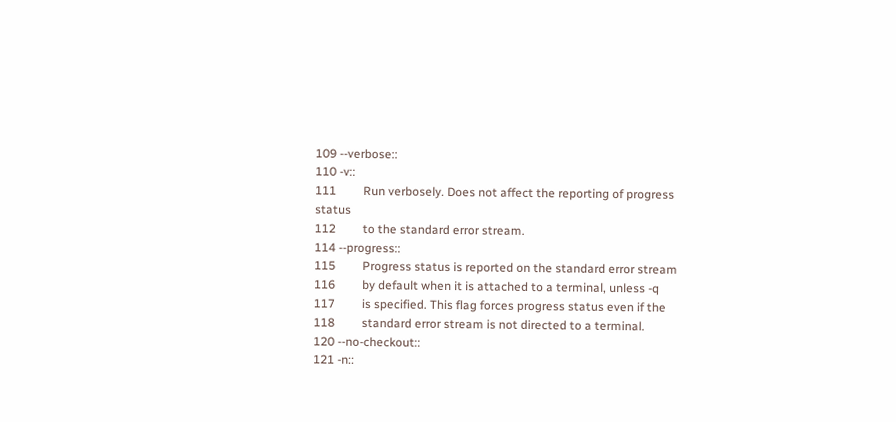109 --verbose::
110 -v::
111         Run verbosely. Does not affect the reporting of progress status
112         to the standard error stream.
114 --progress::
115         Progress status is reported on the standard error stream
116         by default when it is attached to a terminal, unless -q
117         is specified. This flag forces progress status even if the
118         standard error stream is not directed to a terminal.
120 --no-checkout::
121 -n::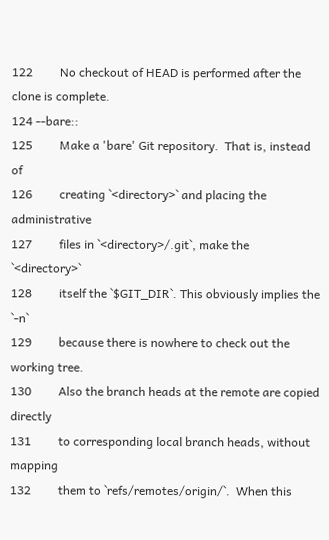122         No checkout of HEAD is performed after the clone is complete.
124 --bare::
125         Make a 'bare' Git repository.  That is, instead of
126         creating `<directory>` and placing the administrative
127         files in `<directory>/.git`, make the `<directory>`
128         itself the `$GIT_DIR`. This obviously implies the `-n`
129         because there is nowhere to check out the working tree.
130         Also the branch heads at the remote are copied directly
131         to corresponding local branch heads, without mapping
132         them to `refs/remotes/origin/`.  When this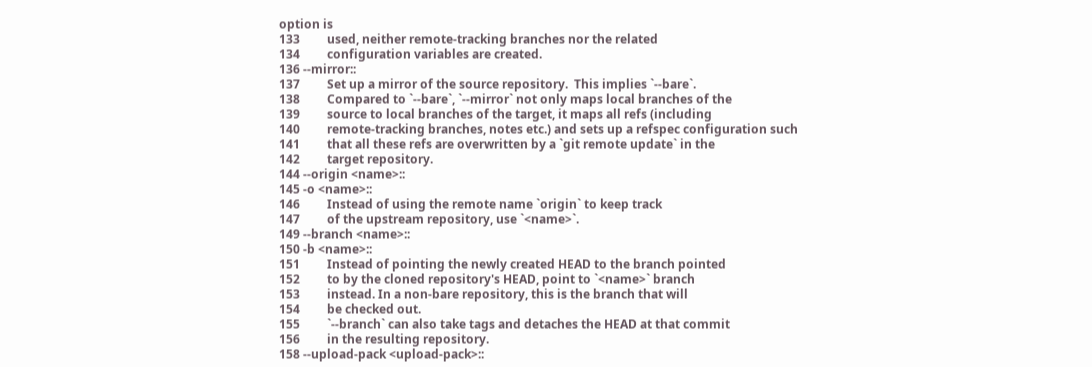option is
133         used, neither remote-tracking branches nor the related
134         configuration variables are created.
136 --mirror::
137         Set up a mirror of the source repository.  This implies `--bare`.
138         Compared to `--bare`, `--mirror` not only maps local branches of the
139         source to local branches of the target, it maps all refs (including
140         remote-tracking branches, notes etc.) and sets up a refspec configuration such
141         that all these refs are overwritten by a `git remote update` in the
142         target repository.
144 --origin <name>::
145 -o <name>::
146         Instead of using the remote name `origin` to keep track
147         of the upstream repository, use `<name>`.
149 --branch <name>::
150 -b <name>::
151         Instead of pointing the newly created HEAD to the branch pointed
152         to by the cloned repository's HEAD, point to `<name>` branch
153         instead. In a non-bare repository, this is the branch that will
154         be checked out.
155         `--branch` can also take tags and detaches the HEAD at that commit
156         in the resulting repository.
158 --upload-pack <upload-pack>::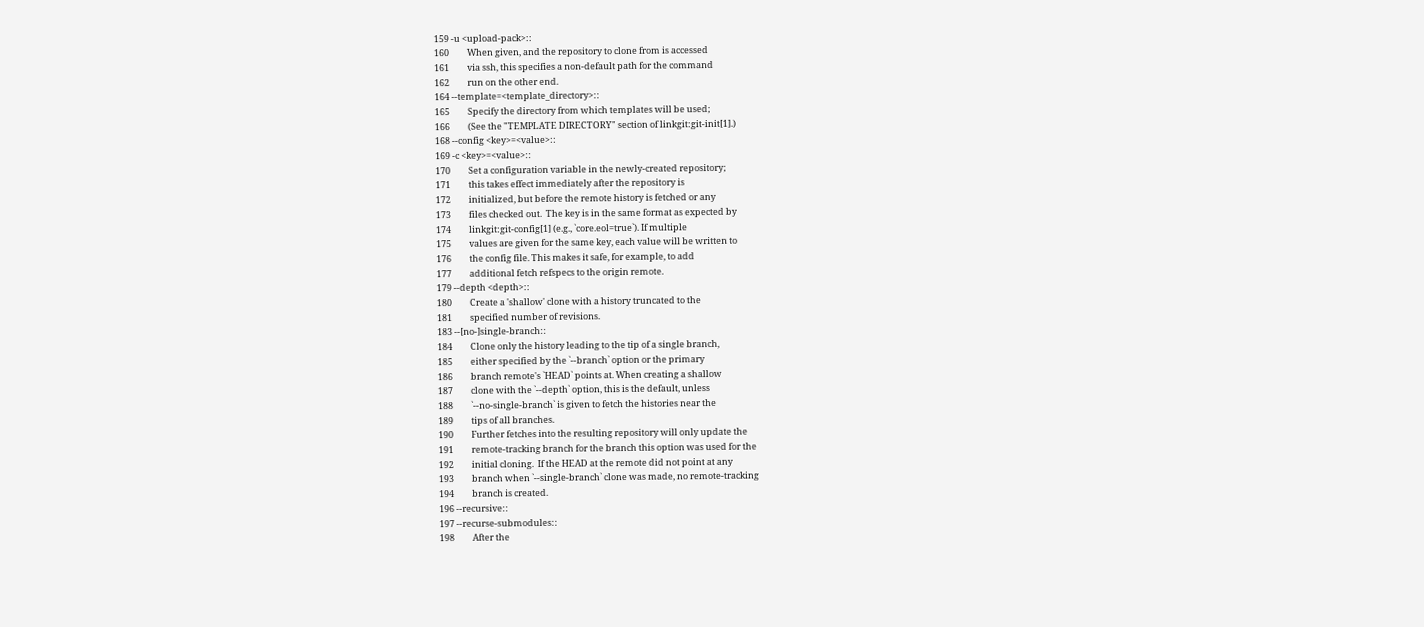159 -u <upload-pack>::
160         When given, and the repository to clone from is accessed
161         via ssh, this specifies a non-default path for the command
162         run on the other end.
164 --template=<template_directory>::
165         Specify the directory from which templates will be used;
166         (See the "TEMPLATE DIRECTORY" section of linkgit:git-init[1].)
168 --config <key>=<value>::
169 -c <key>=<value>::
170         Set a configuration variable in the newly-created repository;
171         this takes effect immediately after the repository is
172         initialized, but before the remote history is fetched or any
173         files checked out.  The key is in the same format as expected by
174         linkgit:git-config[1] (e.g., `core.eol=true`). If multiple
175         values are given for the same key, each value will be written to
176         the config file. This makes it safe, for example, to add
177         additional fetch refspecs to the origin remote.
179 --depth <depth>::
180         Create a 'shallow' clone with a history truncated to the
181         specified number of revisions.
183 --[no-]single-branch::
184         Clone only the history leading to the tip of a single branch,
185         either specified by the `--branch` option or the primary
186         branch remote's `HEAD` points at. When creating a shallow
187         clone with the `--depth` option, this is the default, unless
188         `--no-single-branch` is given to fetch the histories near the
189         tips of all branches.
190         Further fetches into the resulting repository will only update the
191         remote-tracking branch for the branch this option was used for the
192         initial cloning.  If the HEAD at the remote did not point at any
193         branch when `--single-branch` clone was made, no remote-tracking
194         branch is created.
196 --recursive::
197 --recurse-submodules::
198         After the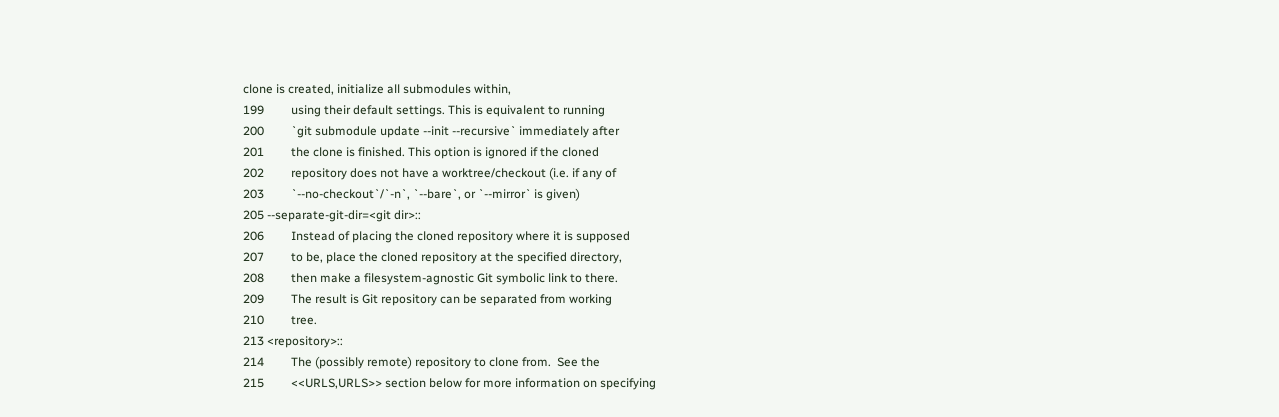clone is created, initialize all submodules within,
199         using their default settings. This is equivalent to running
200         `git submodule update --init --recursive` immediately after
201         the clone is finished. This option is ignored if the cloned
202         repository does not have a worktree/checkout (i.e. if any of
203         `--no-checkout`/`-n`, `--bare`, or `--mirror` is given)
205 --separate-git-dir=<git dir>::
206         Instead of placing the cloned repository where it is supposed
207         to be, place the cloned repository at the specified directory,
208         then make a filesystem-agnostic Git symbolic link to there.
209         The result is Git repository can be separated from working
210         tree.
213 <repository>::
214         The (possibly remote) repository to clone from.  See the
215         <<URLS,URLS>> section below for more information on specifying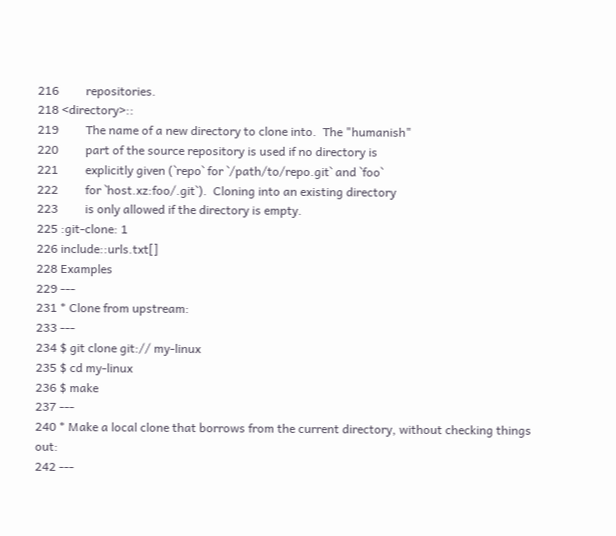216         repositories.
218 <directory>::
219         The name of a new directory to clone into.  The "humanish"
220         part of the source repository is used if no directory is
221         explicitly given (`repo` for `/path/to/repo.git` and `foo`
222         for `host.xz:foo/.git`).  Cloning into an existing directory
223         is only allowed if the directory is empty.
225 :git-clone: 1
226 include::urls.txt[]
228 Examples
229 ---
231 * Clone from upstream:
233 ---
234 $ git clone git:// my-linux
235 $ cd my-linux
236 $ make
237 ---
240 * Make a local clone that borrows from the current directory, without checking things out:
242 ---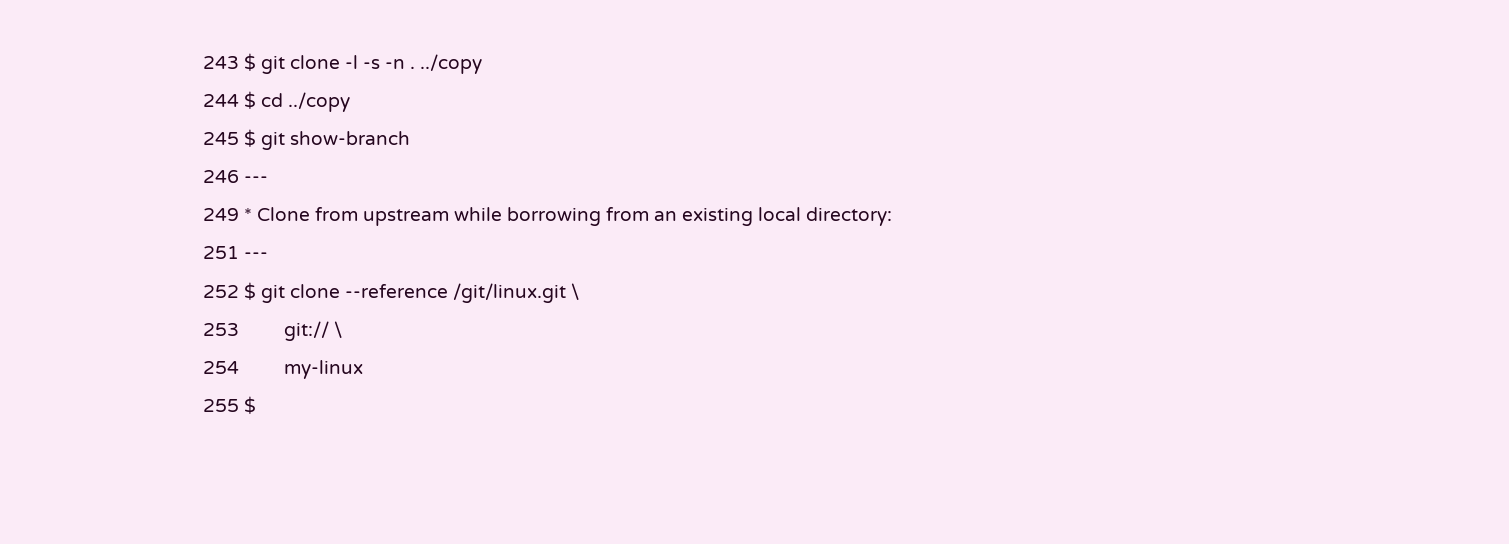243 $ git clone -l -s -n . ../copy
244 $ cd ../copy
245 $ git show-branch
246 ---
249 * Clone from upstream while borrowing from an existing local directory:
251 ---
252 $ git clone --reference /git/linux.git \
253         git:// \
254         my-linux
255 $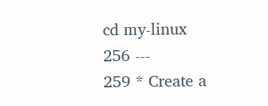cd my-linux
256 ---
259 * Create a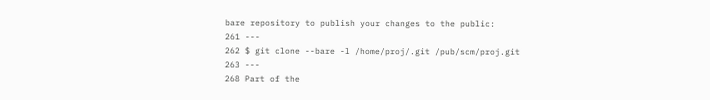bare repository to publish your changes to the public:
261 ---
262 $ git clone --bare -l /home/proj/.git /pub/scm/proj.git
263 ---
268 Part of the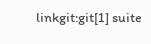linkgit:git[1] suite